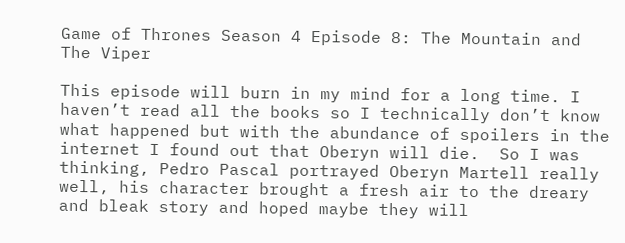Game of Thrones Season 4 Episode 8: The Mountain and The Viper

This episode will burn in my mind for a long time. I haven’t read all the books so I technically don’t know what happened but with the abundance of spoilers in the internet I found out that Oberyn will die.  So I was thinking, Pedro Pascal portrayed Oberyn Martell really well, his character brought a fresh air to the dreary and bleak story and hoped maybe they will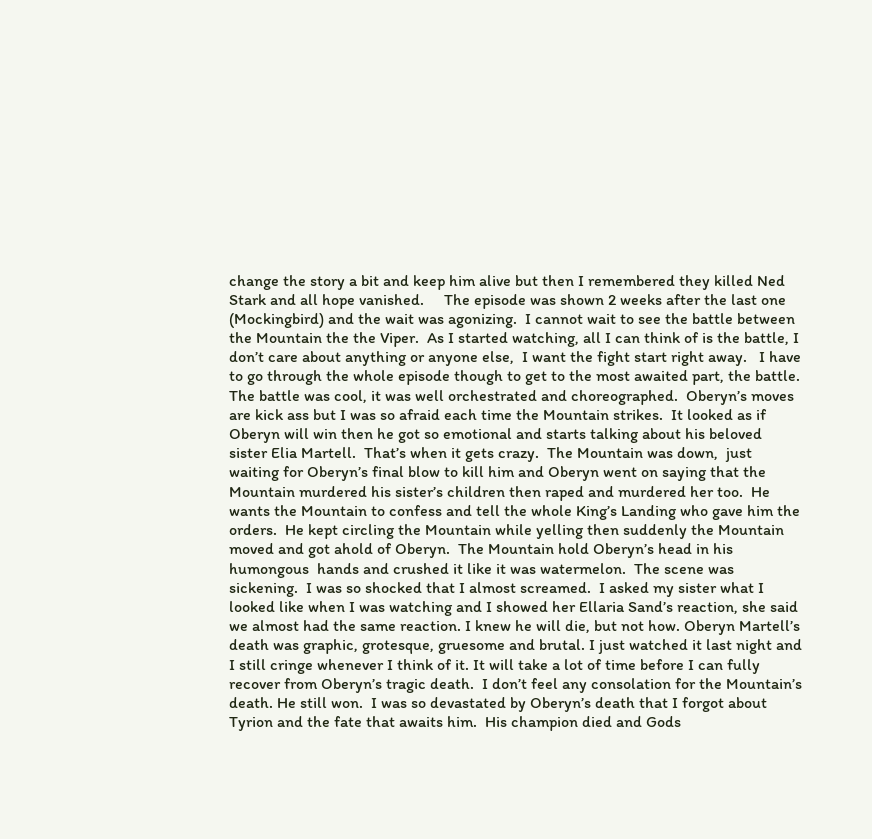change the story a bit and keep him alive but then I remembered they killed Ned Stark and all hope vanished.     The episode was shown 2 weeks after the last one (Mockingbird) and the wait was agonizing.  I cannot wait to see the battle between the Mountain the the Viper.  As I started watching, all I can think of is the battle, I don’t care about anything or anyone else,  I want the fight start right away.   I have to go through the whole episode though to get to the most awaited part, the battle. The battle was cool, it was well orchestrated and choreographed.  Oberyn’s moves are kick ass but I was so afraid each time the Mountain strikes.  It looked as if Oberyn will win then he got so emotional and starts talking about his beloved sister Elia Martell.  That’s when it gets crazy.  The Mountain was down,  just waiting for Oberyn’s final blow to kill him and Oberyn went on saying that the Mountain murdered his sister’s children then raped and murdered her too.  He wants the Mountain to confess and tell the whole King’s Landing who gave him the orders.  He kept circling the Mountain while yelling then suddenly the Mountain moved and got ahold of Oberyn.  The Mountain hold Oberyn’s head in his humongous  hands and crushed it like it was watermelon.  The scene was sickening.  I was so shocked that I almost screamed.  I asked my sister what I looked like when I was watching and I showed her Ellaria Sand’s reaction, she said we almost had the same reaction. I knew he will die, but not how. Oberyn Martell’s death was graphic, grotesque, gruesome and brutal. I just watched it last night and I still cringe whenever I think of it. It will take a lot of time before I can fully recover from Oberyn’s tragic death.  I don’t feel any consolation for the Mountain’s death. He still won.  I was so devastated by Oberyn’s death that I forgot about Tyrion and the fate that awaits him.  His champion died and Gods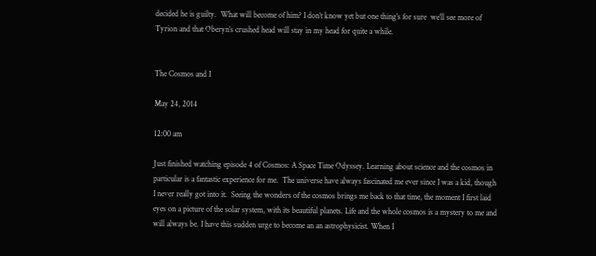decided he is guilty.  What will become of him? I don’t know yet but one thing’s for sure  we’ll see more of  Tyrion and that Oberyn’s crushed head will stay in my head for quite a while.


The Cosmos and I

May 24, 2014

12:00 am

Just finished watching episode 4 of Cosmos: A Space Time Odyssey. Learning about science and the cosmos in particular is a fantastic experience for me.  The universe have always fascinated me ever since I was a kid, though I never really got into it.  Seeing the wonders of the cosmos brings me back to that time, the moment I first laid eyes on a picture of the solar system, with its beautiful planets. Life and the whole cosmos is a mystery to me and will always be. I have this sudden urge to become an an astrophysicist. When I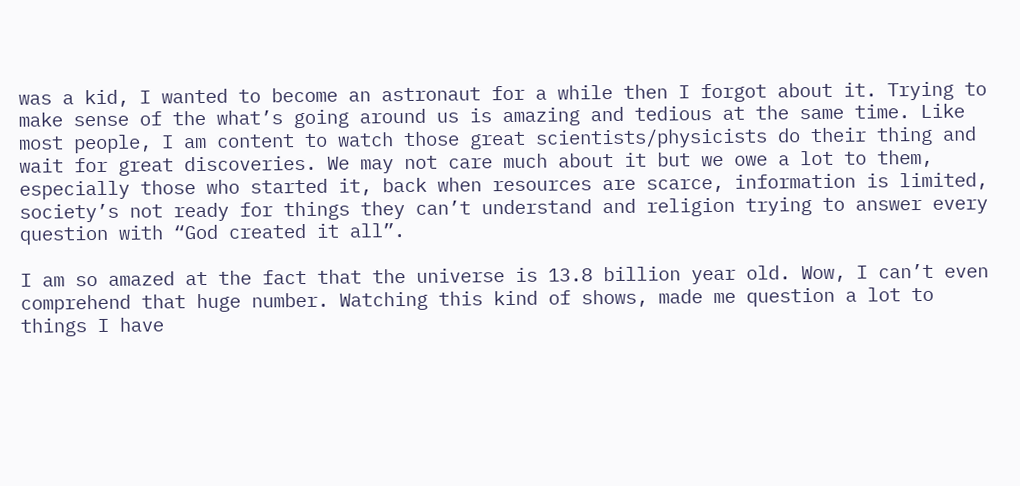was a kid, I wanted to become an astronaut for a while then I forgot about it. Trying to make sense of the what’s going around us is amazing and tedious at the same time. Like most people, I am content to watch those great scientists/physicists do their thing and wait for great discoveries. We may not care much about it but we owe a lot to them, especially those who started it, back when resources are scarce, information is limited, society’s not ready for things they can’t understand and religion trying to answer every question with “God created it all”.

I am so amazed at the fact that the universe is 13.8 billion year old. Wow, I can’t even comprehend that huge number. Watching this kind of shows, made me question a lot to things I have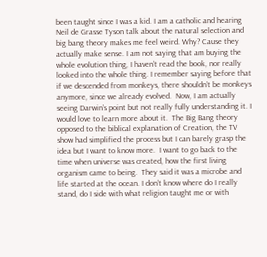been taught since I was a kid. I am a catholic and hearing Neil de Grasse Tyson talk about the natural selection and big bang theory makes me feel weird. Why? Cause they actually make sense. I am not saying that am buying the whole evolution thing, I haven’t read the book, nor really looked into the whole thing. I remember saying before that if we descended from monkeys, there shouldn’t be monkeys anymore, since we already evolved.  Now, I am actually seeing Darwin’s point but not really fully understanding it. I would love to learn more about it.  The Big Bang theory opposed to the biblical explanation of Creation, the TV show had simplified the process but I can barely grasp the idea but I want to know more.  I want to go back to the time when universe was created, how the first living organism came to being.  They said it was a microbe and life started at the ocean. I don’t know where do I really stand, do I side with what religion taught me or with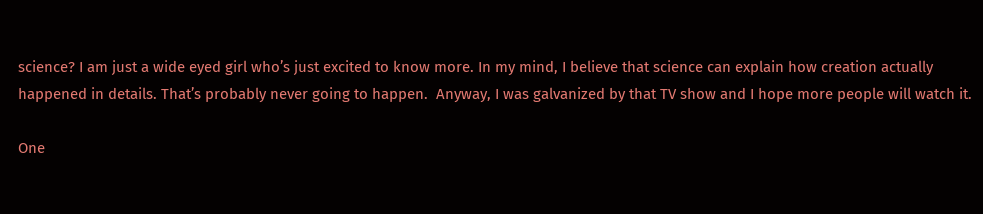science? I am just a wide eyed girl who’s just excited to know more. In my mind, I believe that science can explain how creation actually happened in details. That’s probably never going to happen.  Anyway, I was galvanized by that TV show and I hope more people will watch it.

One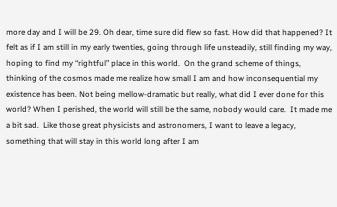more day and I will be 29. Oh dear, time sure did flew so fast. How did that happened? It felt as if I am still in my early twenties, going through life unsteadily, still finding my way, hoping to find my “rightful” place in this world.  On the grand scheme of things, thinking of the cosmos made me realize how small I am and how inconsequential my existence has been. Not being mellow-dramatic but really, what did I ever done for this world? When I perished, the world will still be the same, nobody would care.  It made me a bit sad.  Like those great physicists and astronomers, I want to leave a legacy, something that will stay in this world long after I am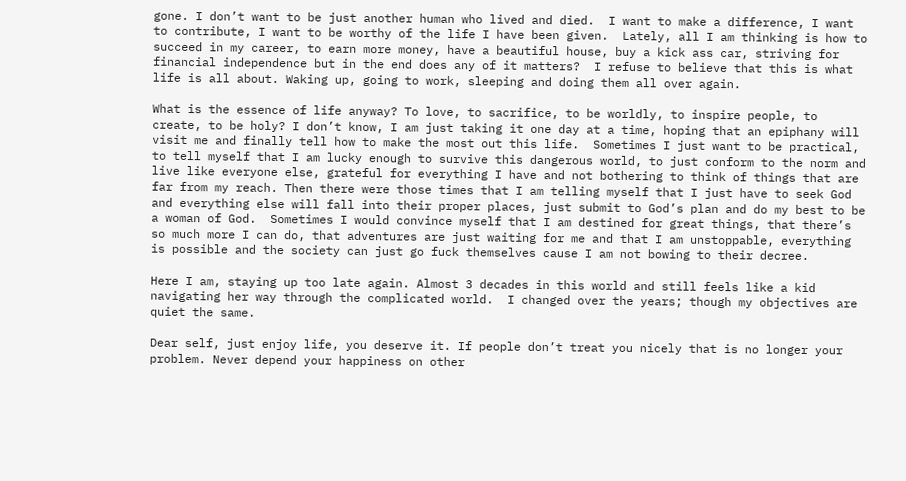gone. I don’t want to be just another human who lived and died.  I want to make a difference, I want to contribute, I want to be worthy of the life I have been given.  Lately, all I am thinking is how to succeed in my career, to earn more money, have a beautiful house, buy a kick ass car, striving for financial independence but in the end does any of it matters?  I refuse to believe that this is what life is all about. Waking up, going to work, sleeping and doing them all over again.

What is the essence of life anyway? To love, to sacrifice, to be worldly, to inspire people, to create, to be holy? I don’t know, I am just taking it one day at a time, hoping that an epiphany will visit me and finally tell how to make the most out this life.  Sometimes I just want to be practical, to tell myself that I am lucky enough to survive this dangerous world, to just conform to the norm and live like everyone else, grateful for everything I have and not bothering to think of things that are far from my reach. Then there were those times that I am telling myself that I just have to seek God and everything else will fall into their proper places, just submit to God’s plan and do my best to be a woman of God.  Sometimes I would convince myself that I am destined for great things, that there’s so much more I can do, that adventures are just waiting for me and that I am unstoppable, everything is possible and the society can just go fuck themselves cause I am not bowing to their decree.

Here I am, staying up too late again. Almost 3 decades in this world and still feels like a kid navigating her way through the complicated world.  I changed over the years; though my objectives are quiet the same.

Dear self, just enjoy life, you deserve it. If people don’t treat you nicely that is no longer your problem. Never depend your happiness on other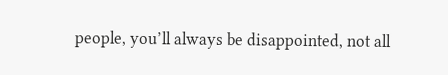people, you’ll always be disappointed, not all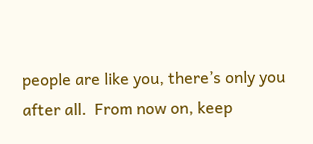people are like you, there’s only you after all.  From now on, keep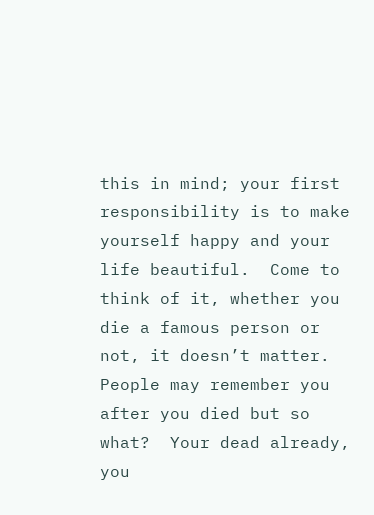this in mind; your first responsibility is to make yourself happy and your life beautiful.  Come to think of it, whether you die a famous person or not, it doesn’t matter.  People may remember you after you died but so what?  Your dead already, you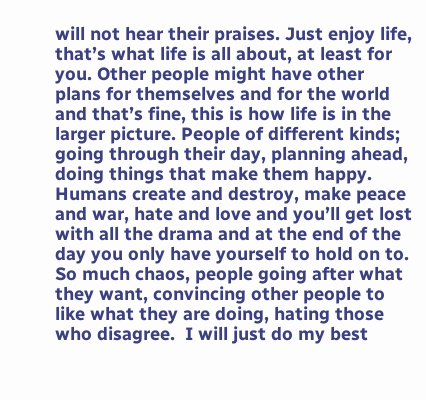will not hear their praises. Just enjoy life, that’s what life is all about, at least for you. Other people might have other plans for themselves and for the world and that’s fine, this is how life is in the larger picture. People of different kinds; going through their day, planning ahead, doing things that make them happy.  Humans create and destroy, make peace and war, hate and love and you’ll get lost with all the drama and at the end of the day you only have yourself to hold on to.  So much chaos, people going after what they want, convincing other people to like what they are doing, hating those who disagree.  I will just do my best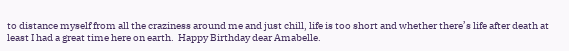to distance myself from all the craziness around me and just chill, life is too short and whether there’s life after death at least I had a great time here on earth.  Happy Birthday dear Amabelle.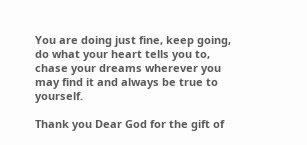You are doing just fine, keep going, do what your heart tells you to, chase your dreams wherever you may find it and always be true to yourself.

Thank you Dear God for the gift of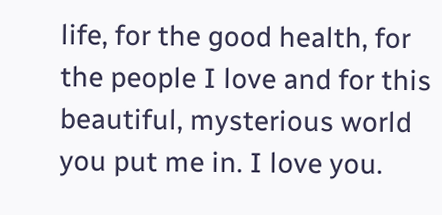life, for the good health, for the people I love and for this beautiful, mysterious world you put me in. I love you.